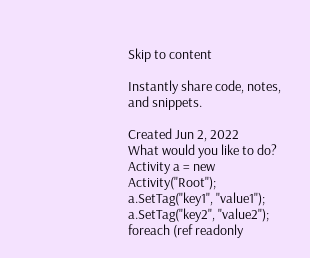Skip to content

Instantly share code, notes, and snippets.

Created Jun 2, 2022
What would you like to do?
Activity a = new Activity("Root");
a.SetTag("key1", "value1");
a.SetTag("key2", "value2");
foreach (ref readonly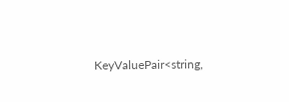KeyValuePair<string,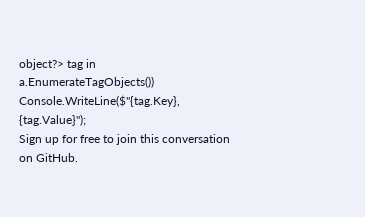object?> tag in a.EnumerateTagObjects())
Console.WriteLine($"{tag.Key}, {tag.Value}");
Sign up for free to join this conversation on GitHub.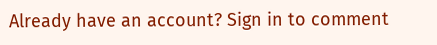Already have an account? Sign in to comment